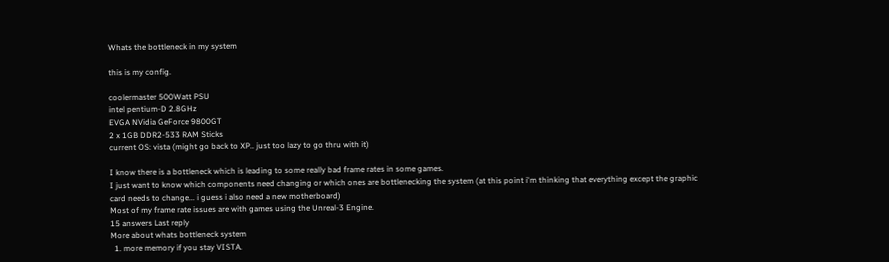Whats the bottleneck in my system

this is my config.

coolermaster 500Watt PSU
intel pentium-D 2.8GHz
EVGA NVidia GeForce 9800GT
2 x 1GB DDR2-533 RAM Sticks
current OS: vista (might go back to XP.. just too lazy to go thru with it)

I know there is a bottleneck which is leading to some really bad frame rates in some games.
I just want to know which components need changing or which ones are bottlenecking the system (at this point i'm thinking that everything except the graphic card needs to change... i guess i also need a new motherboard)
Most of my frame rate issues are with games using the Unreal-3 Engine.
15 answers Last reply
More about whats bottleneck system
  1. more memory if you stay VISTA.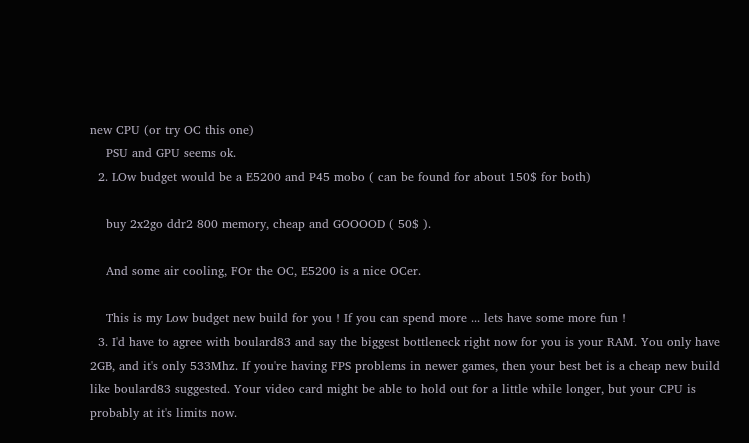new CPU (or try OC this one)
    PSU and GPU seems ok.
  2. LOw budget would be a E5200 and P45 mobo ( can be found for about 150$ for both)

    buy 2x2go ddr2 800 memory, cheap and GOOOOD ( 50$ ).

    And some air cooling, FOr the OC, E5200 is a nice OCer.

    This is my Low budget new build for you ! If you can spend more ... lets have some more fun !
  3. I'd have to agree with boulard83 and say the biggest bottleneck right now for you is your RAM. You only have 2GB, and it's only 533Mhz. If you're having FPS problems in newer games, then your best bet is a cheap new build like boulard83 suggested. Your video card might be able to hold out for a little while longer, but your CPU is probably at it's limits now.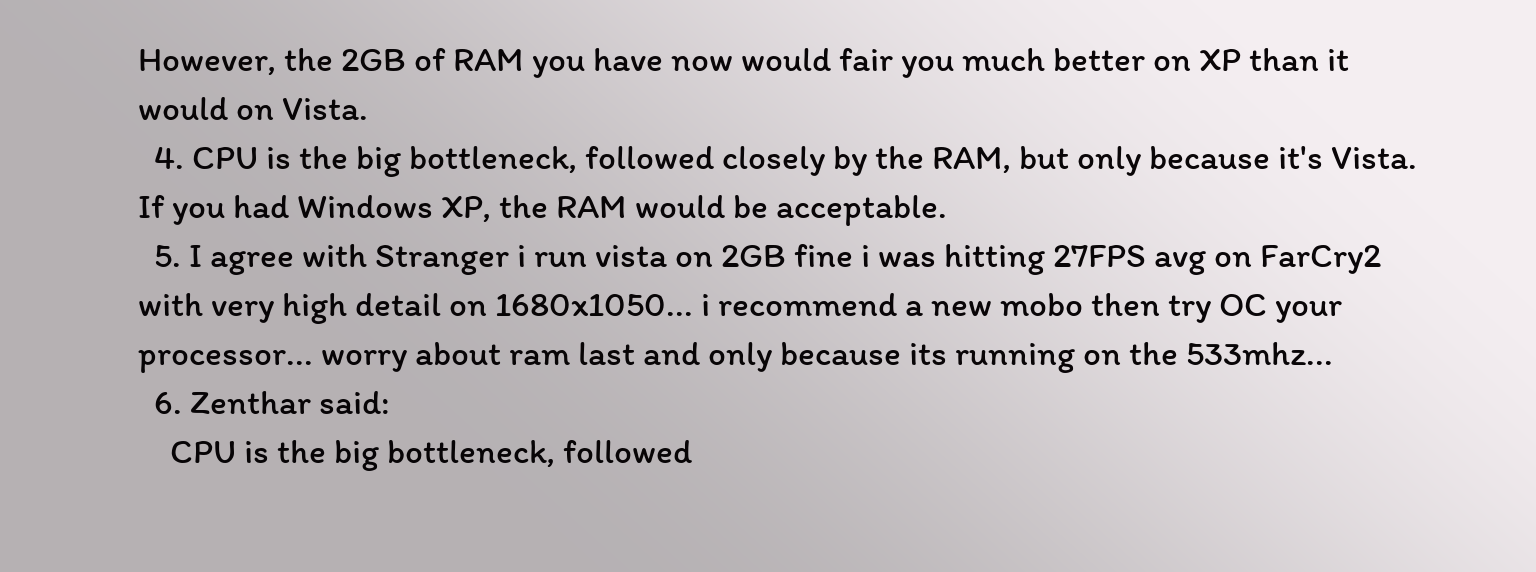However, the 2GB of RAM you have now would fair you much better on XP than it would on Vista.
  4. CPU is the big bottleneck, followed closely by the RAM, but only because it's Vista. If you had Windows XP, the RAM would be acceptable.
  5. I agree with Stranger i run vista on 2GB fine i was hitting 27FPS avg on FarCry2 with very high detail on 1680x1050... i recommend a new mobo then try OC your processor... worry about ram last and only because its running on the 533mhz...
  6. Zenthar said:
    CPU is the big bottleneck, followed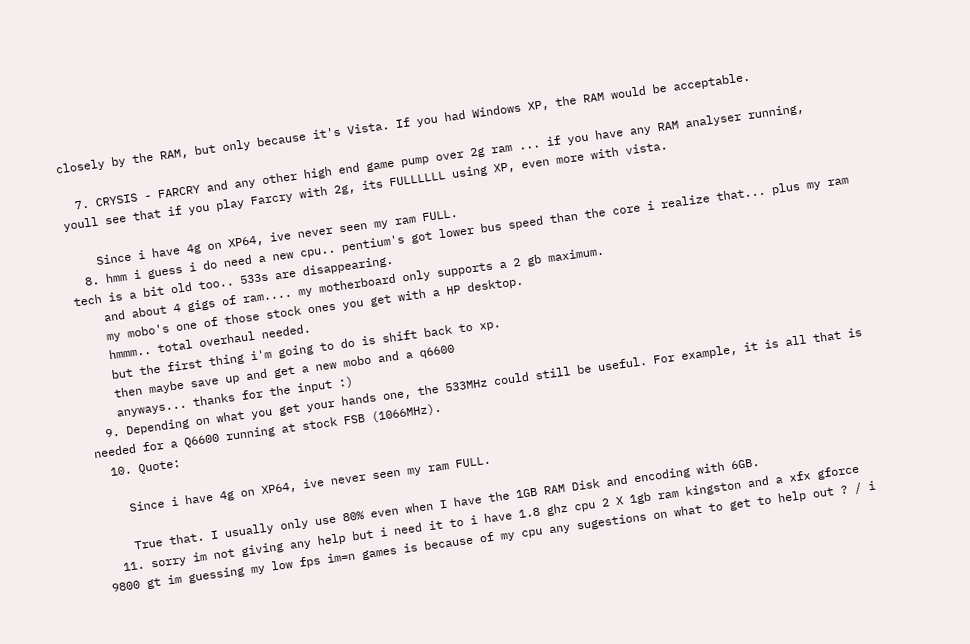closely by the RAM, but only because it's Vista. If you had Windows XP, the RAM would be acceptable.

  7. CRYSIS - FARCRY and any other high end game pump over 2g ram ... if you have any RAM analyser running, youll see that if you play Farcry with 2g, its FULLLLLL using XP, even more with vista.

    Since i have 4g on XP64, ive never seen my ram FULL.
  8. hmm i guess i do need a new cpu.. pentium's got lower bus speed than the core i realize that... plus my ram tech is a bit old too.. 533s are disappearing.
    and about 4 gigs of ram.... my motherboard only supports a 2 gb maximum.
    my mobo's one of those stock ones you get with a HP desktop.
    hmmm.. total overhaul needed.
    but the first thing i'm going to do is shift back to xp.
    then maybe save up and get a new mobo and a q6600
    anyways... thanks for the input :)
  9. Depending on what you get your hands one, the 533MHz could still be useful. For example, it is all that is needed for a Q6600 running at stock FSB (1066MHz).
  10. Quote:

    Since i have 4g on XP64, ive never seen my ram FULL.

    True that. I usually only use 80% even when I have the 1GB RAM Disk and encoding with 6GB.
  11. sorry im not giving any help but i need it to i have 1.8 ghz cpu 2 X 1gb ram kingston and a xfx gforce 9800 gt im guessing my low fps im=n games is because of my cpu any sugestions on what to get to help out ? / i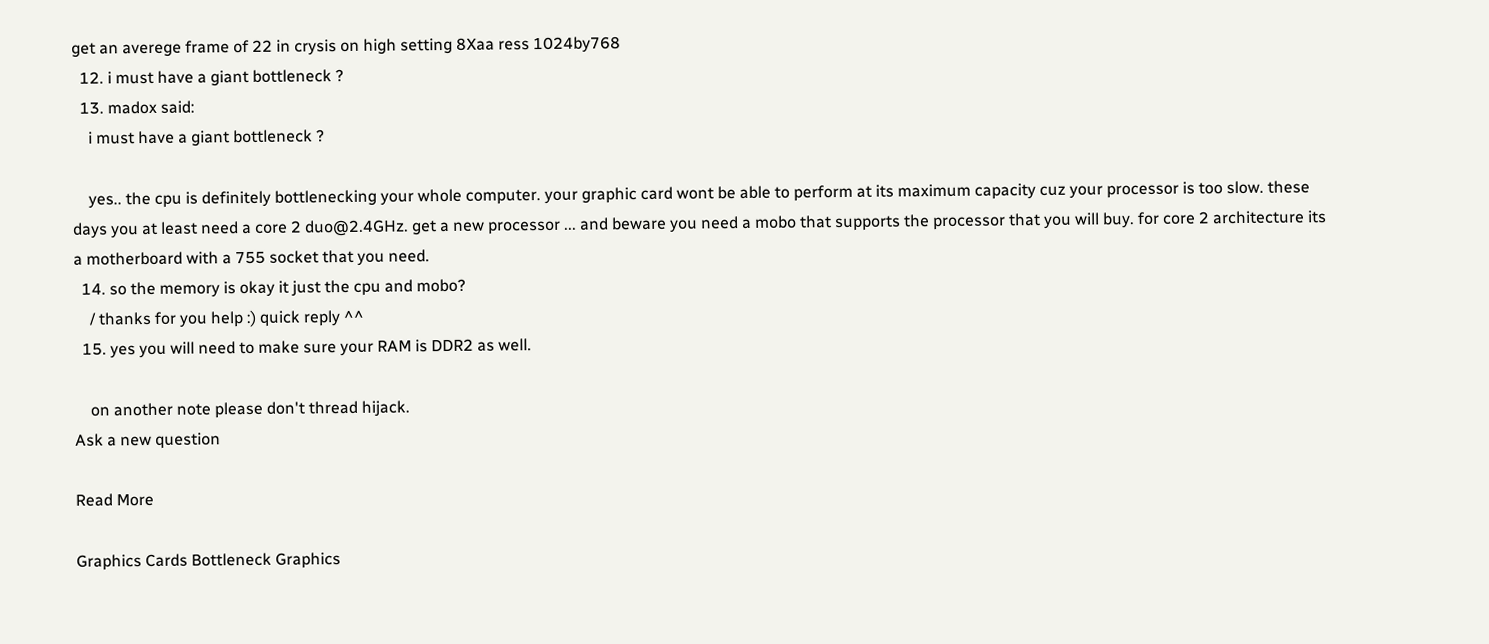get an averege frame of 22 in crysis on high setting 8Xaa ress 1024by768
  12. i must have a giant bottleneck ?
  13. madox said:
    i must have a giant bottleneck ?

    yes.. the cpu is definitely bottlenecking your whole computer. your graphic card wont be able to perform at its maximum capacity cuz your processor is too slow. these days you at least need a core 2 duo@2.4GHz. get a new processor ... and beware you need a mobo that supports the processor that you will buy. for core 2 architecture its a motherboard with a 755 socket that you need.
  14. so the memory is okay it just the cpu and mobo?
    / thanks for you help :) quick reply ^^
  15. yes you will need to make sure your RAM is DDR2 as well.

    on another note please don't thread hijack.
Ask a new question

Read More

Graphics Cards Bottleneck Graphics